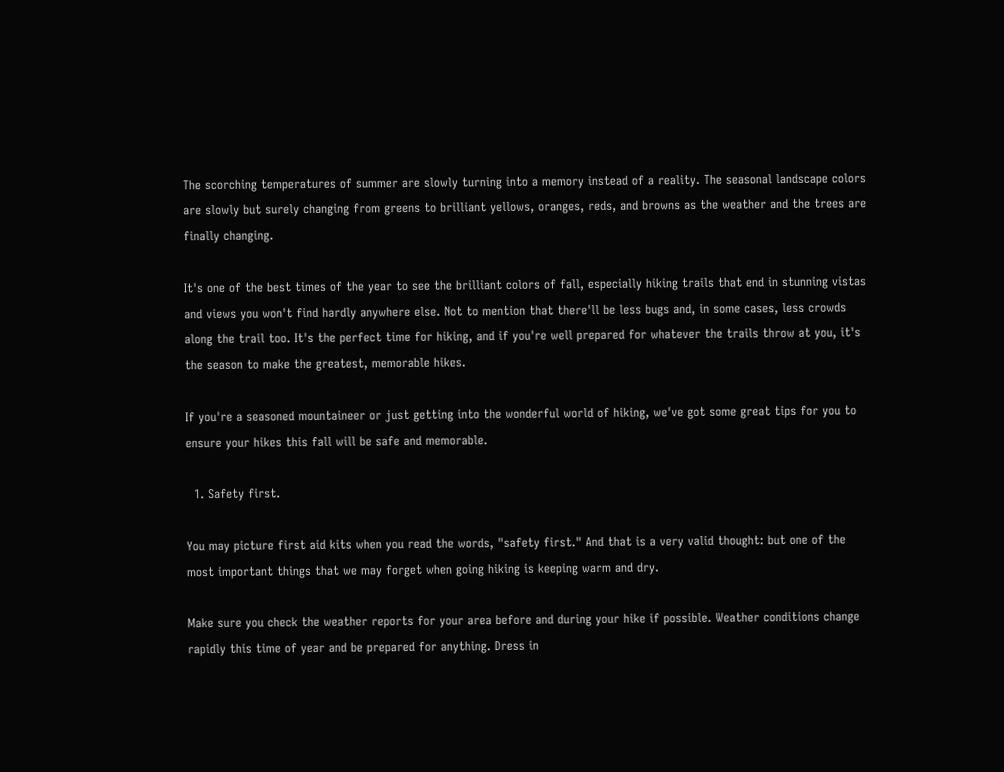The scorching temperatures of summer are slowly turning into a memory instead of a reality. The seasonal landscape colors are slowly but surely changing from greens to brilliant yellows, oranges, reds, and browns as the weather and the trees are finally changing.

It's one of the best times of the year to see the brilliant colors of fall, especially hiking trails that end in stunning vistas and views you won't find hardly anywhere else. Not to mention that there'll be less bugs and, in some cases, less crowds along the trail too. It's the perfect time for hiking, and if you're well prepared for whatever the trails throw at you, it's the season to make the greatest, memorable hikes.

If you're a seasoned mountaineer or just getting into the wonderful world of hiking, we've got some great tips for you to ensure your hikes this fall will be safe and memorable.

  1. Safety first.

You may picture first aid kits when you read the words, "safety first." And that is a very valid thought: but one of the most important things that we may forget when going hiking is keeping warm and dry.

Make sure you check the weather reports for your area before and during your hike if possible. Weather conditions change rapidly this time of year and be prepared for anything. Dress in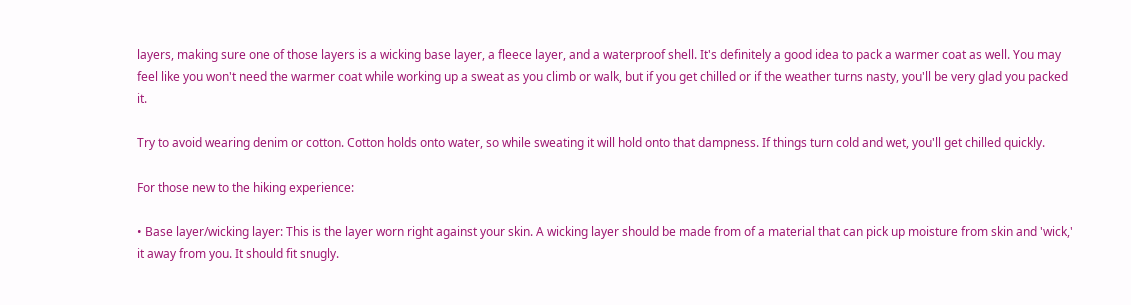layers, making sure one of those layers is a wicking base layer, a fleece layer, and a waterproof shell. It's definitely a good idea to pack a warmer coat as well. You may feel like you won't need the warmer coat while working up a sweat as you climb or walk, but if you get chilled or if the weather turns nasty, you'll be very glad you packed it.

Try to avoid wearing denim or cotton. Cotton holds onto water, so while sweating it will hold onto that dampness. If things turn cold and wet, you'll get chilled quickly.

For those new to the hiking experience:

• Base layer/wicking layer: This is the layer worn right against your skin. A wicking layer should be made from of a material that can pick up moisture from skin and 'wick,' it away from you. It should fit snugly.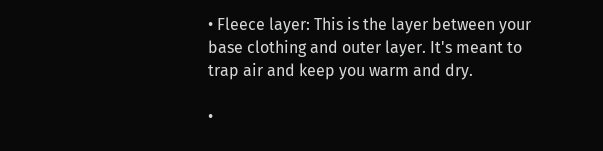• Fleece layer: This is the layer between your base clothing and outer layer. It's meant to trap air and keep you warm and dry.

•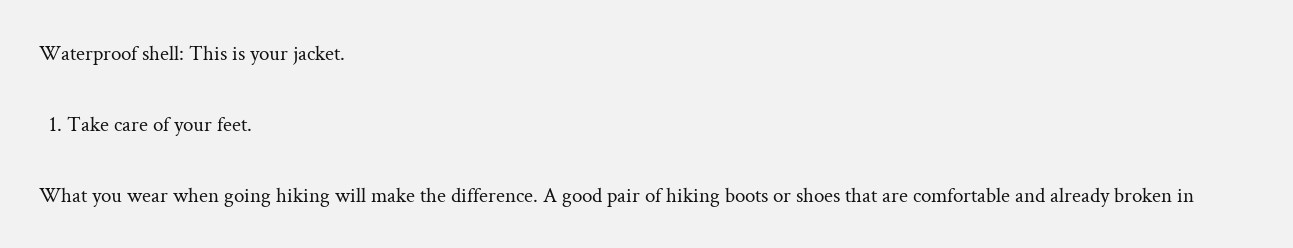Waterproof shell: This is your jacket.

  1. Take care of your feet.

What you wear when going hiking will make the difference. A good pair of hiking boots or shoes that are comfortable and already broken in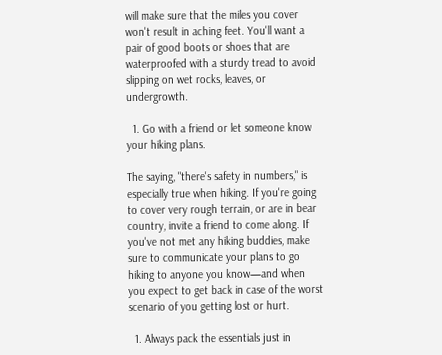will make sure that the miles you cover won't result in aching feet. You'll want a pair of good boots or shoes that are waterproofed with a sturdy tread to avoid slipping on wet rocks, leaves, or undergrowth.

  1. Go with a friend or let someone know your hiking plans.

The saying, "there's safety in numbers," is especially true when hiking. If you're going to cover very rough terrain, or are in bear country, invite a friend to come along. If you've not met any hiking buddies, make sure to communicate your plans to go hiking to anyone you know—and when you expect to get back in case of the worst scenario of you getting lost or hurt.

  1. Always pack the essentials just in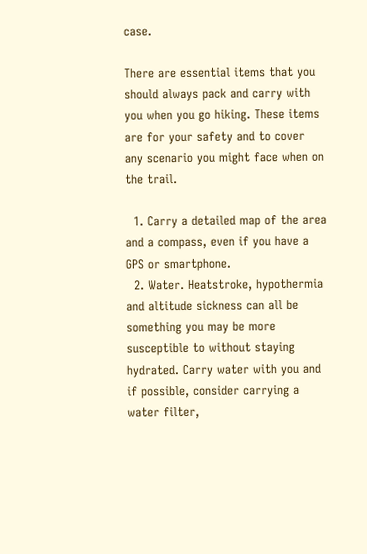case.

There are essential items that you should always pack and carry with you when you go hiking. These items are for your safety and to cover any scenario you might face when on the trail.

  1. Carry a detailed map of the area and a compass, even if you have a GPS or smartphone.
  2. Water. Heatstroke, hypothermia and altitude sickness can all be something you may be more susceptible to without staying hydrated. Carry water with you and if possible, consider carrying a water filter,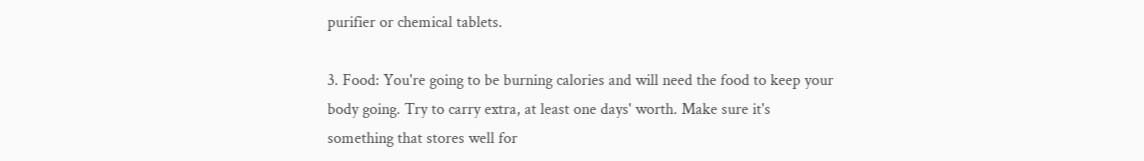purifier or chemical tablets.

3. Food: You're going to be burning calories and will need the food to keep your body going. Try to carry extra, at least one days' worth. Make sure it's something that stores well for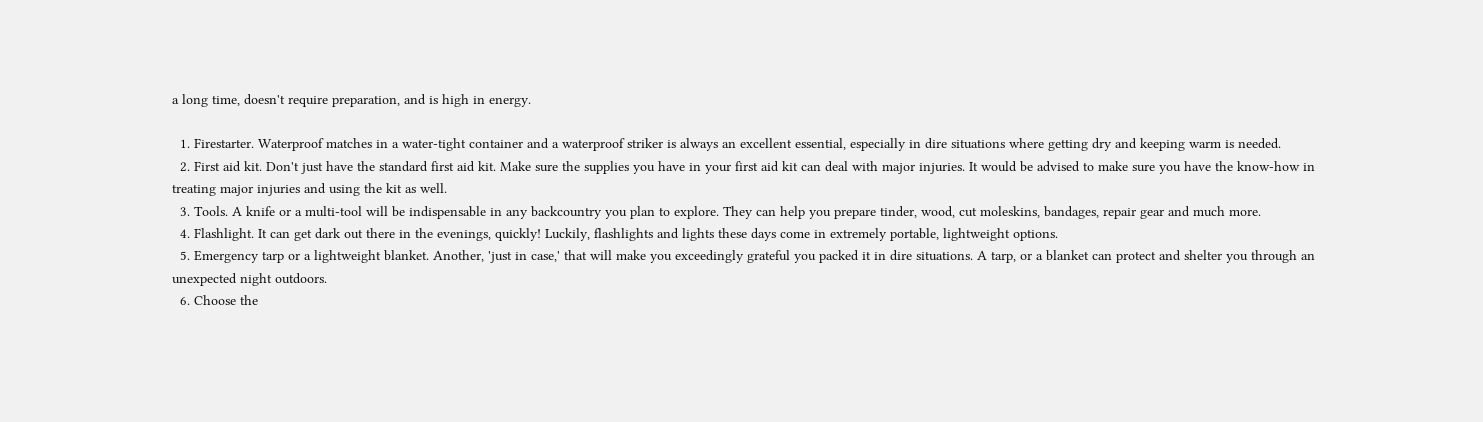a long time, doesn't require preparation, and is high in energy.

  1. Firestarter. Waterproof matches in a water-tight container and a waterproof striker is always an excellent essential, especially in dire situations where getting dry and keeping warm is needed.
  2. First aid kit. Don't just have the standard first aid kit. Make sure the supplies you have in your first aid kit can deal with major injuries. It would be advised to make sure you have the know-how in treating major injuries and using the kit as well.
  3. Tools. A knife or a multi-tool will be indispensable in any backcountry you plan to explore. They can help you prepare tinder, wood, cut moleskins, bandages, repair gear and much more.
  4. Flashlight. It can get dark out there in the evenings, quickly! Luckily, flashlights and lights these days come in extremely portable, lightweight options.
  5. Emergency tarp or a lightweight blanket. Another, 'just in case,' that will make you exceedingly grateful you packed it in dire situations. A tarp, or a blanket can protect and shelter you through an unexpected night outdoors.
  6. Choose the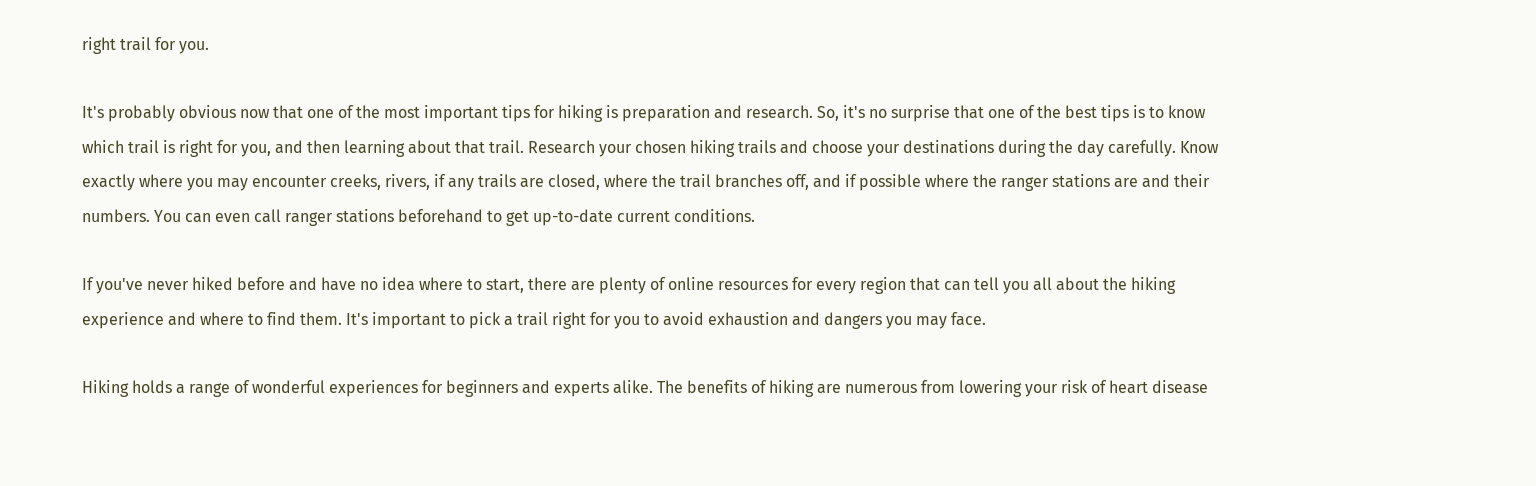right trail for you.

It's probably obvious now that one of the most important tips for hiking is preparation and research. So, it's no surprise that one of the best tips is to know which trail is right for you, and then learning about that trail. Research your chosen hiking trails and choose your destinations during the day carefully. Know exactly where you may encounter creeks, rivers, if any trails are closed, where the trail branches off, and if possible where the ranger stations are and their numbers. You can even call ranger stations beforehand to get up-to-date current conditions.

If you've never hiked before and have no idea where to start, there are plenty of online resources for every region that can tell you all about the hiking experience and where to find them. It's important to pick a trail right for you to avoid exhaustion and dangers you may face.

Hiking holds a range of wonderful experiences for beginners and experts alike. The benefits of hiking are numerous from lowering your risk of heart disease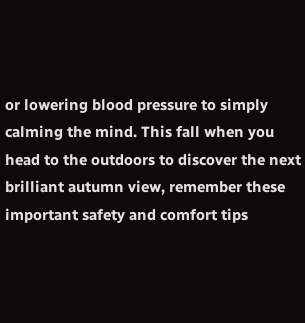or lowering blood pressure to simply calming the mind. This fall when you head to the outdoors to discover the next brilliant autumn view, remember these important safety and comfort tips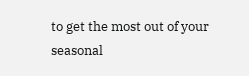to get the most out of your seasonal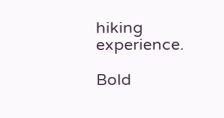hiking experience.

Bold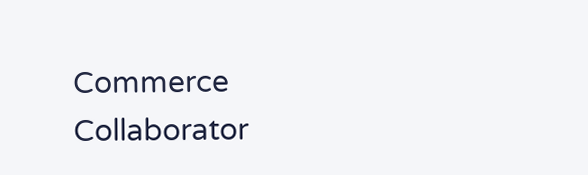Commerce Collaborator